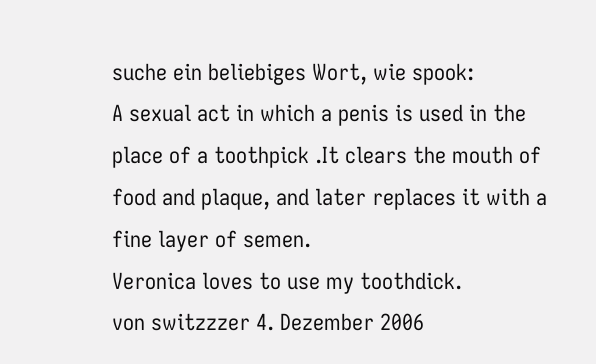suche ein beliebiges Wort, wie spook:
A sexual act in which a penis is used in the place of a toothpick .It clears the mouth of food and plaque, and later replaces it with a fine layer of semen.
Veronica loves to use my toothdick.
von switzzzer 4. Dezember 2006